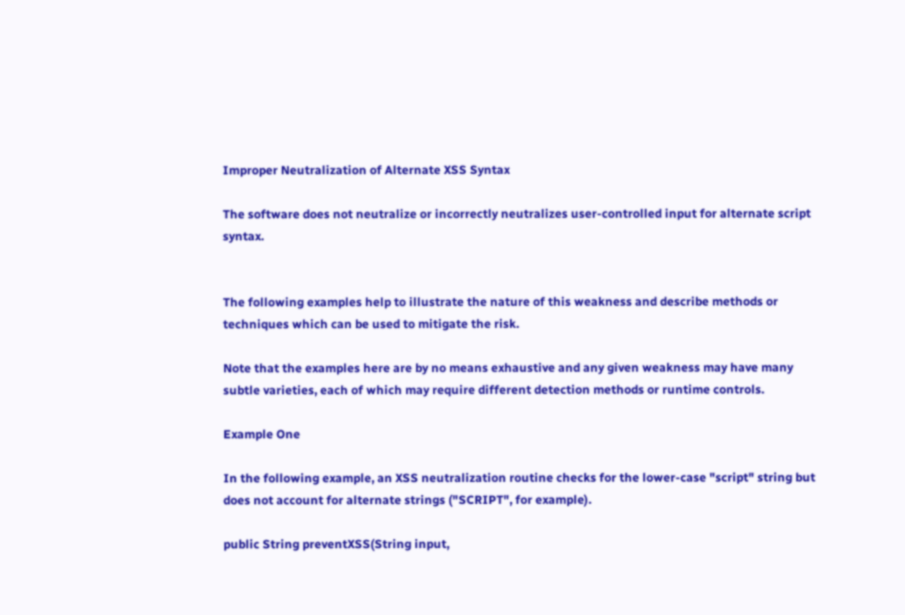Improper Neutralization of Alternate XSS Syntax

The software does not neutralize or incorrectly neutralizes user-controlled input for alternate script syntax.


The following examples help to illustrate the nature of this weakness and describe methods or techniques which can be used to mitigate the risk.

Note that the examples here are by no means exhaustive and any given weakness may have many subtle varieties, each of which may require different detection methods or runtime controls.

Example One

In the following example, an XSS neutralization routine checks for the lower-case "script" string but does not account for alternate strings ("SCRIPT", for example).

public String preventXSS(String input,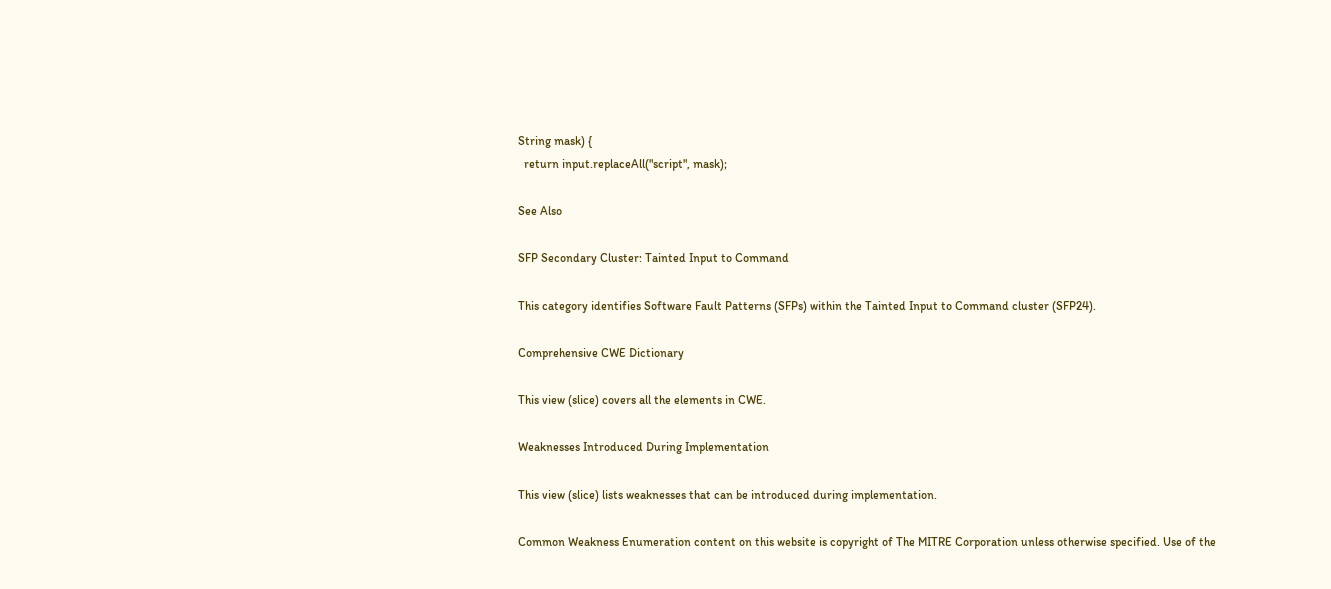String mask) {
  return input.replaceAll("script", mask);

See Also

SFP Secondary Cluster: Tainted Input to Command

This category identifies Software Fault Patterns (SFPs) within the Tainted Input to Command cluster (SFP24).

Comprehensive CWE Dictionary

This view (slice) covers all the elements in CWE.

Weaknesses Introduced During Implementation

This view (slice) lists weaknesses that can be introduced during implementation.

Common Weakness Enumeration content on this website is copyright of The MITRE Corporation unless otherwise specified. Use of the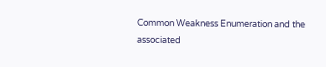Common Weakness Enumeration and the associated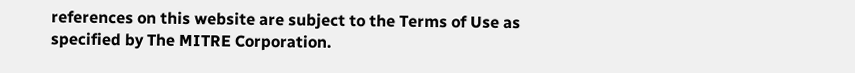references on this website are subject to the Terms of Use as specified by The MITRE Corporation.